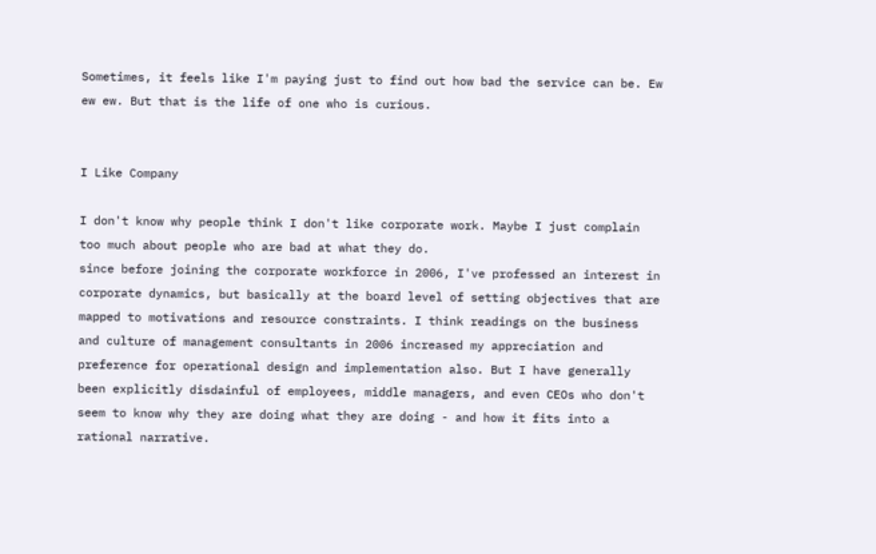Sometimes, it feels like I'm paying just to find out how bad the service can be. Ew ew ew. But that is the life of one who is curious.


I Like Company

I don't know why people think I don't like corporate work. Maybe I just complain too much about people who are bad at what they do.
since before joining the corporate workforce in 2006, I've professed an interest in corporate dynamics, but basically at the board level of setting objectives that are mapped to motivations and resource constraints. I think readings on the business and culture of management consultants in 2006 increased my appreciation and preference for operational design and implementation also. But I have generally been explicitly disdainful of employees, middle managers, and even CEOs who don't seem to know why they are doing what they are doing - and how it fits into a rational narrative.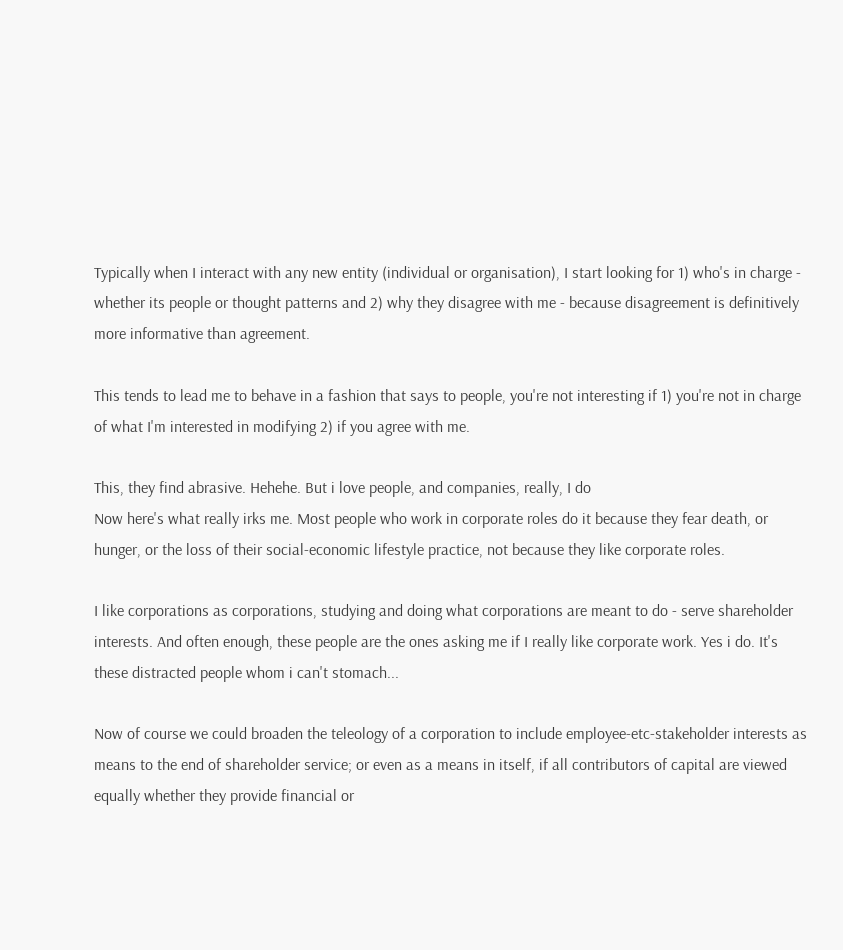Typically when I interact with any new entity (individual or organisation), I start looking for 1) who's in charge - whether its people or thought patterns and 2) why they disagree with me - because disagreement is definitively more informative than agreement.

This tends to lead me to behave in a fashion that says to people, you're not interesting if 1) you're not in charge of what I'm interested in modifying 2) if you agree with me.

This, they find abrasive. Hehehe. But i love people, and companies, really, I do
Now here's what really irks me. Most people who work in corporate roles do it because they fear death, or hunger, or the loss of their social-economic lifestyle practice, not because they like corporate roles.

I like corporations as corporations, studying and doing what corporations are meant to do - serve shareholder interests. And often enough, these people are the ones asking me if I really like corporate work. Yes i do. It's these distracted people whom i can't stomach...

Now of course we could broaden the teleology of a corporation to include employee-etc-stakeholder interests as means to the end of shareholder service; or even as a means in itself, if all contributors of capital are viewed equally whether they provide financial or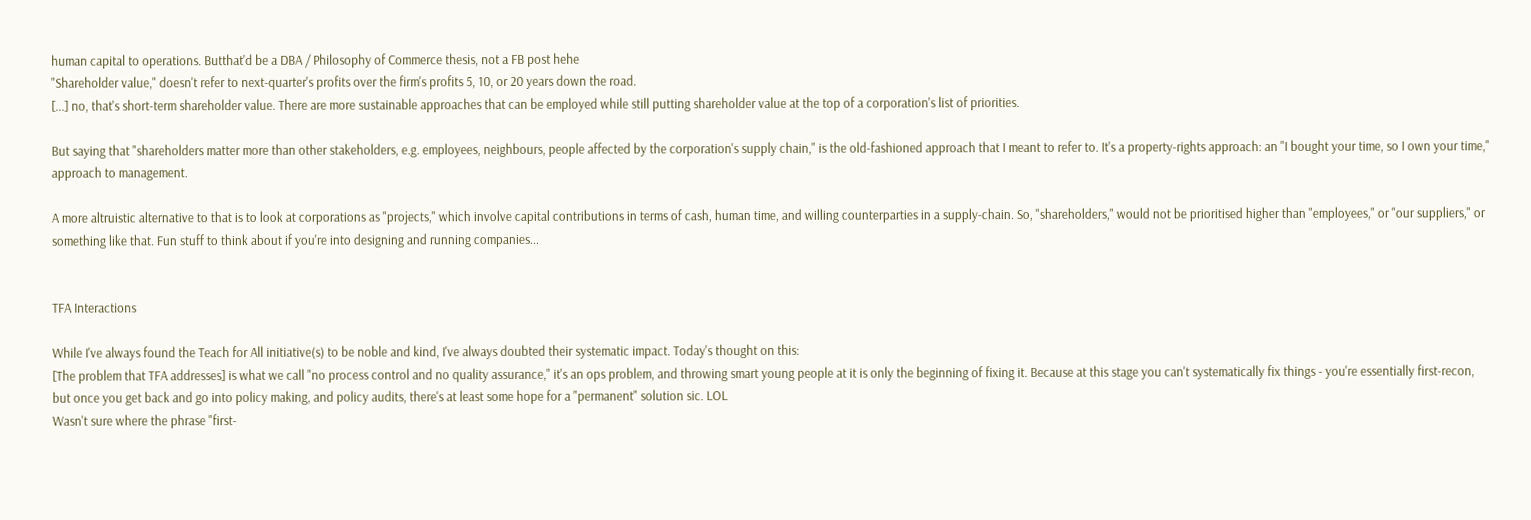human capital to operations. Butthat'd be a DBA / Philosophy of Commerce thesis, not a FB post hehe
"Shareholder value," doesn't refer to next-quarter's profits over the firm's profits 5, 10, or 20 years down the road.
[...] no, that's short-term shareholder value. There are more sustainable approaches that can be employed while still putting shareholder value at the top of a corporation's list of priorities.

But saying that "shareholders matter more than other stakeholders, e.g. employees, neighbours, people affected by the corporation's supply chain," is the old-fashioned approach that I meant to refer to. It's a property-rights approach: an "I bought your time, so I own your time," approach to management.

A more altruistic alternative to that is to look at corporations as "projects," which involve capital contributions in terms of cash, human time, and willing counterparties in a supply-chain. So, "shareholders," would not be prioritised higher than "employees," or "our suppliers," or something like that. Fun stuff to think about if you're into designing and running companies...


TFA Interactions

While I've always found the Teach for All initiative(s) to be noble and kind, I've always doubted their systematic impact. Today's thought on this:
[The problem that TFA addresses] is what we call "no process control and no quality assurance," it's an ops problem, and throwing smart young people at it is only the beginning of fixing it. Because at this stage you can't systematically fix things - you're essentially first-recon, but once you get back and go into policy making, and policy audits, there's at least some hope for a "permanent" solution sic. LOL
Wasn't sure where the phrase "first-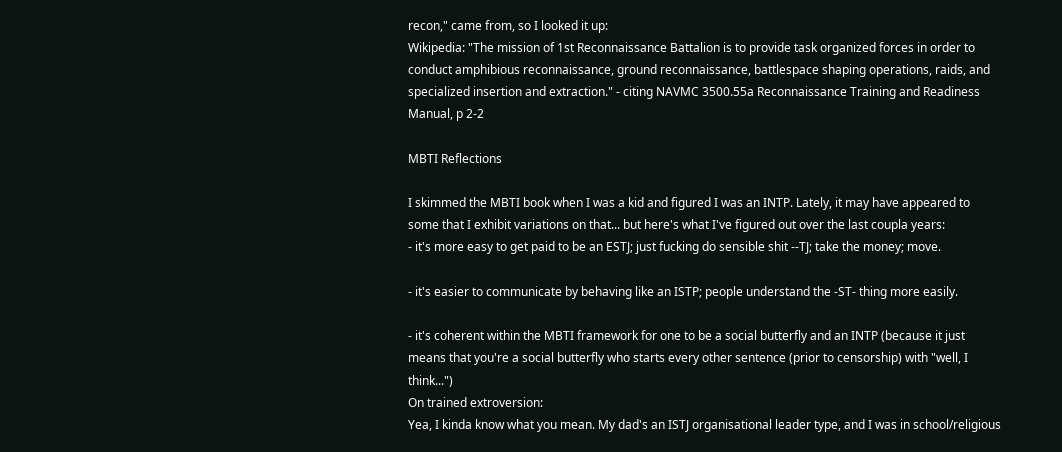recon," came from, so I looked it up:
Wikipedia: "The mission of 1st Reconnaissance Battalion is to provide task organized forces in order to conduct amphibious reconnaissance, ground reconnaissance, battlespace shaping operations, raids, and specialized insertion and extraction." - citing NAVMC 3500.55a Reconnaissance Training and Readiness Manual, p 2-2

MBTI Reflections

I skimmed the MBTI book when I was a kid and figured I was an INTP. Lately, it may have appeared to some that I exhibit variations on that... but here's what I've figured out over the last coupla years:
- it's more easy to get paid to be an ESTJ; just fucking do sensible shit --TJ; take the money; move.

- it's easier to communicate by behaving like an ISTP; people understand the -ST- thing more easily.

- it's coherent within the MBTI framework for one to be a social butterfly and an INTP (because it just means that you're a social butterfly who starts every other sentence (prior to censorship) with "well, I think...")
On trained extroversion:
Yea, I kinda know what you mean. My dad's an ISTJ organisational leader type, and I was in school/religious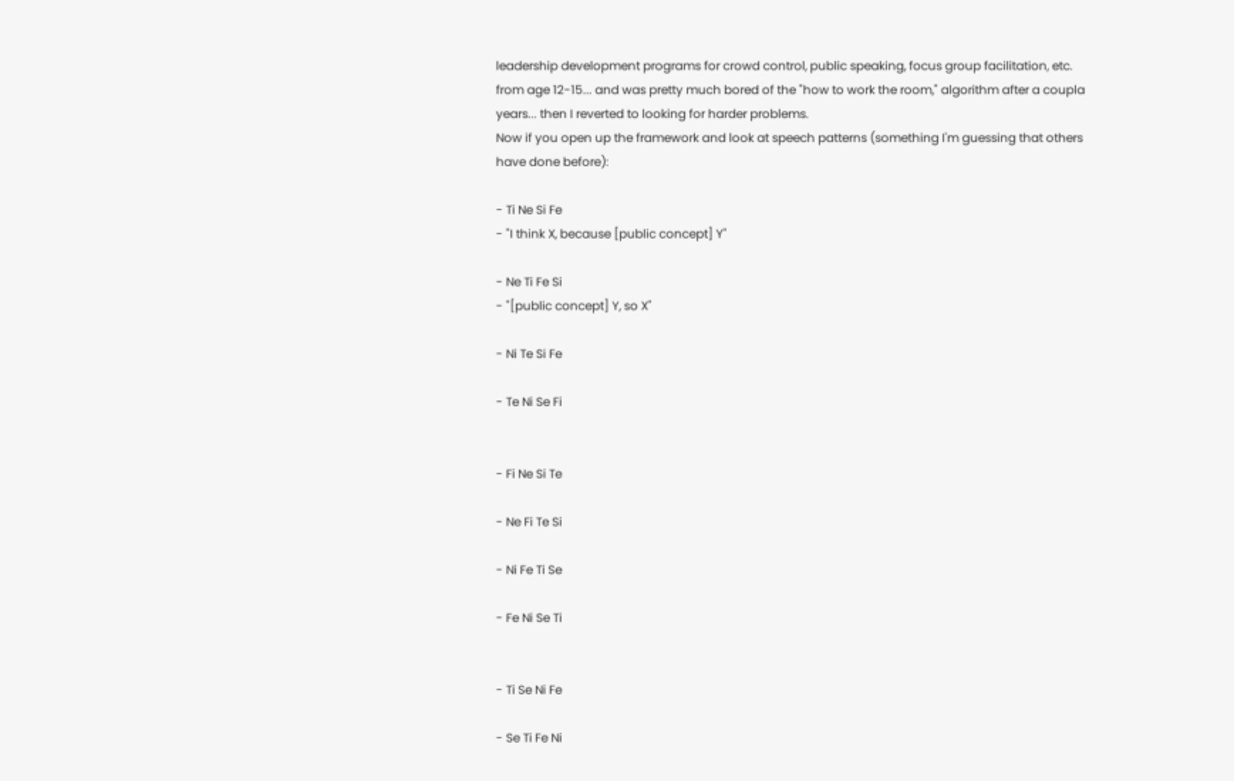leadership development programs for crowd control, public speaking, focus group facilitation, etc. from age 12-15... and was pretty much bored of the "how to work the room," algorithm after a coupla years... then I reverted to looking for harder problems.
Now if you open up the framework and look at speech patterns (something I'm guessing that others have done before):

- Ti Ne Si Fe
- "I think X, because [public concept] Y"

- Ne Ti Fe Si
- "[public concept] Y, so X"

- Ni Te Si Fe

- Te Ni Se Fi


- Fi Ne Si Te

- Ne Fi Te Si

- Ni Fe Ti Se

- Fe Ni Se Ti


- Ti Se Ni Fe

- Se Ti Fe Ni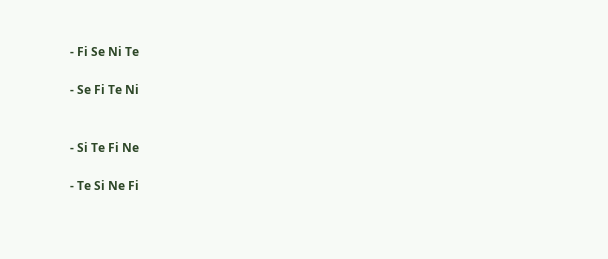- Fi Se Ni Te

- Se Fi Te Ni


- Si Te Fi Ne

- Te Si Ne Fi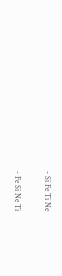- Si Fe Ti Ne

- Fe Si Ne Ti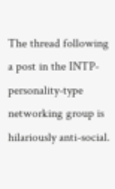The thread following a post in the INTP-personality-type networking group is hilariously anti-social.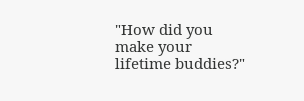"How did you make your lifetime buddies?"